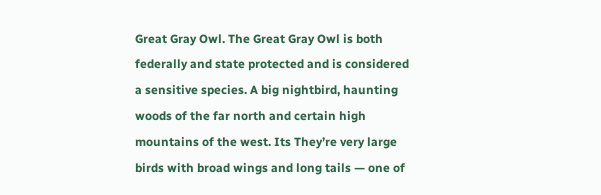Great Gray Owl. The Great Gray Owl is both federally and state protected and is considered a sensitive species. A big nightbird, haunting woods of the far north and certain high mountains of the west. Its They’re very large birds with broad wings and long tails — one of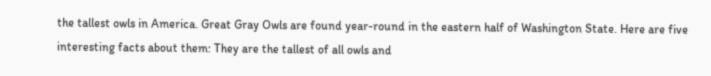the tallest owls in America. Great Gray Owls are found year-round in the eastern half of Washington State. Here are five interesting facts about them: They are the tallest of all owls and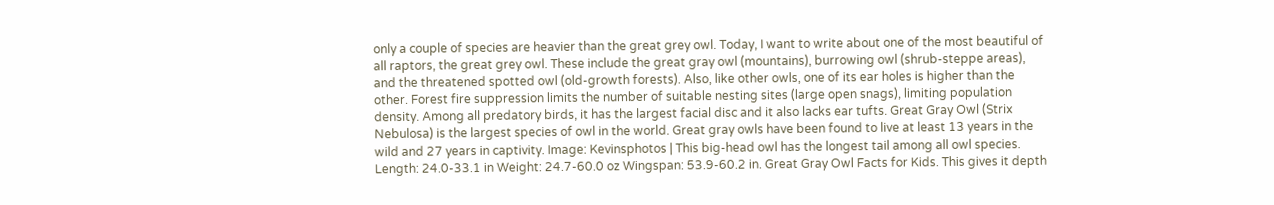only a couple of species are heavier than the great grey owl. Today, I want to write about one of the most beautiful of all raptors, the great grey owl. These include the great gray owl (mountains), burrowing owl (shrub-steppe areas), and the threatened spotted owl (old-growth forests). Also, like other owls, one of its ear holes is higher than the other. Forest fire suppression limits the number of suitable nesting sites (large open snags), limiting population density. Among all predatory birds, it has the largest facial disc and it also lacks ear tufts. Great Gray Owl (Strix Nebulosa) is the largest species of owl in the world. Great gray owls have been found to live at least 13 years in the wild and 27 years in captivity. Image: Kevinsphotos | This big-head owl has the longest tail among all owl species. Length: 24.0-33.1 in Weight: 24.7-60.0 oz Wingspan: 53.9-60.2 in. Great Gray Owl Facts for Kids. This gives it depth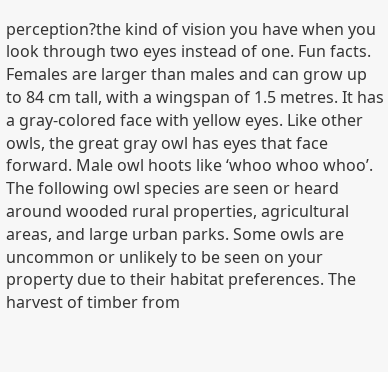perception?the kind of vision you have when you look through two eyes instead of one. Fun facts. Females are larger than males and can grow up to 84 cm tall, with a wingspan of 1.5 metres. It has a gray-colored face with yellow eyes. Like other owls, the great gray owl has eyes that face forward. Male owl hoots like ‘whoo whoo whoo’. The following owl species are seen or heard around wooded rural properties, agricultural areas, and large urban parks. Some owls are uncommon or unlikely to be seen on your property due to their habitat preferences. The harvest of timber from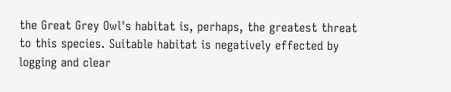the Great Grey Owl's habitat is, perhaps, the greatest threat to this species. Suitable habitat is negatively effected by logging and clear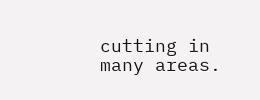cutting in many areas.